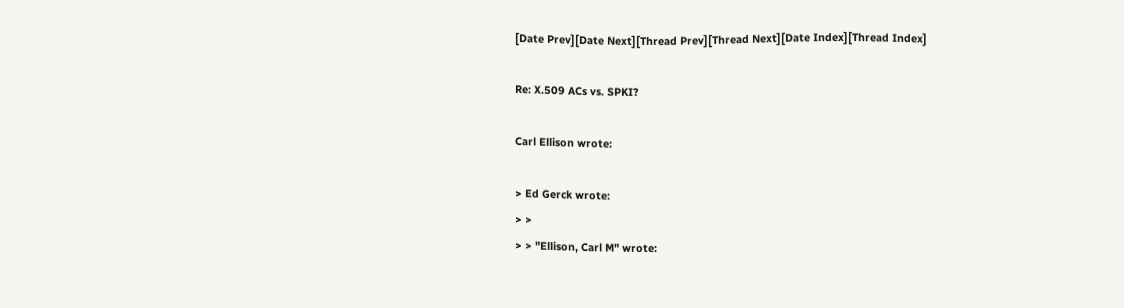[Date Prev][Date Next][Thread Prev][Thread Next][Date Index][Thread Index]

Re: X.509 ACs vs. SPKI?

Carl Ellison wrote:

> Ed Gerck wrote:
> >
> > "Ellison, Carl M" wrote: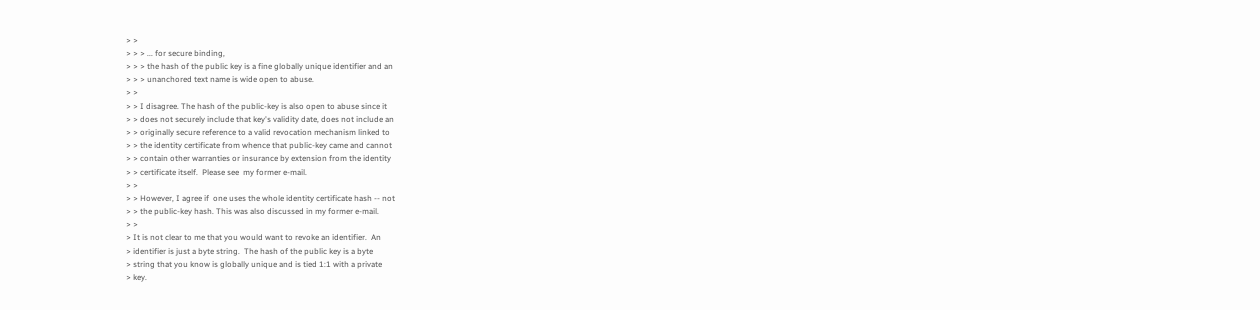> >
> > > ... for secure binding,
> > > the hash of the public key is a fine globally unique identifier and an
> > > unanchored text name is wide open to abuse.
> >
> > I disagree. The hash of the public-key is also open to abuse since it
> > does not securely include that key's validity date, does not include an
> > originally secure reference to a valid revocation mechanism linked to
> > the identity certificate from whence that public-key came and cannot
> > contain other warranties or insurance by extension from the identity
> > certificate itself.  Please see  my former e-mail.
> >
> > However, I agree if  one uses the whole identity certificate hash -- not
> > the public-key hash. This was also discussed in my former e-mail.
> >
> It is not clear to me that you would want to revoke an identifier.  An
> identifier is just a byte string.  The hash of the public key is a byte
> string that you know is globally unique and is tied 1:1 with a private
> key.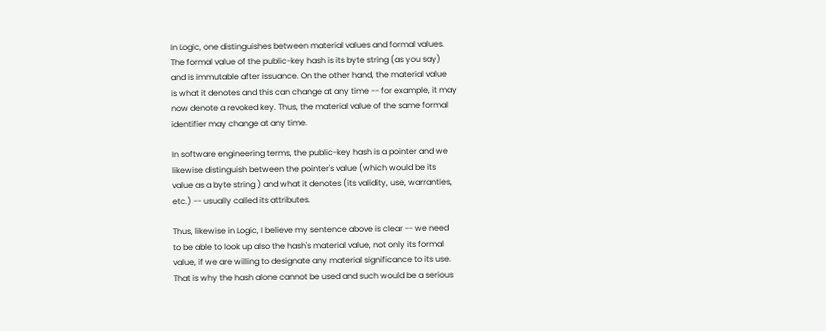In Logic, one distinguishes between material values and formal values.
The formal value of the public-key hash is its byte string (as you say)
and is immutable after issuance. On the other hand, the material value
is what it denotes and this can change at any time -- for example, it may
now denote a revoked key. Thus, the material value of the same formal
identifier may change at any time.

In software engineering terms, the public-key hash is a pointer and we
likewise distinguish between the pointer's value (which would be its
value as a byte string ) and what it denotes (its validity, use, warranties,
etc.) -- usually called its attributes.

Thus, likewise in Logic, I believe my sentence above is clear -- we need
to be able to look up also the hash's material value, not only its formal
value, if we are willing to designate any material significance to its use.
That is why the hash alone cannot be used and such would be a serious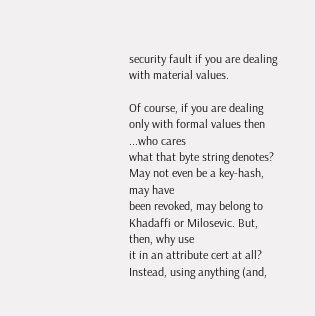security fault if you are dealing with material values.

Of course, if you are dealing only with formal values then ...who cares
what that byte string denotes? May not even be a key-hash, may have
been revoked, may belong to Khadaffi or Milosevic. But, then, why use
it in an attribute cert at all? Instead, using anything (and,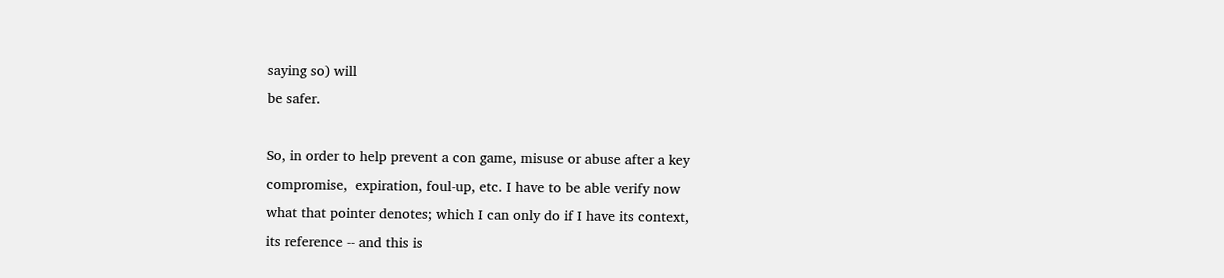saying so) will
be safer.

So, in order to help prevent a con game, misuse or abuse after a key
compromise,  expiration, foul-up, etc. I have to be able verify now
what that pointer denotes; which I can only do if I have its context,
its reference -- and this is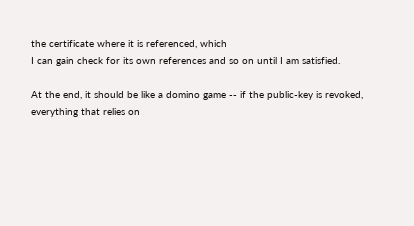the certificate where it is referenced, which
I can gain check for its own references and so on until I am satisfied.

At the end, it should be like a domino game -- if the public-key is revoked,
everything that relies on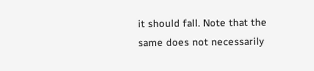it should fall. Note that the same does not necessarily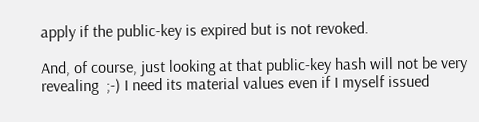apply if the public-key is expired but is not revoked.

And, of course, just looking at that public-key hash will not be very
revealing  ;-) I need its material values even if I myself issued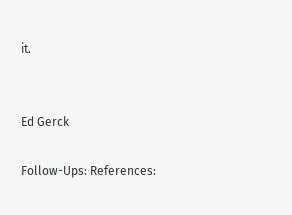it.


Ed Gerck

Follow-Ups: References: